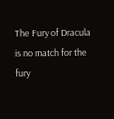The Fury of Dracula is no match for the fury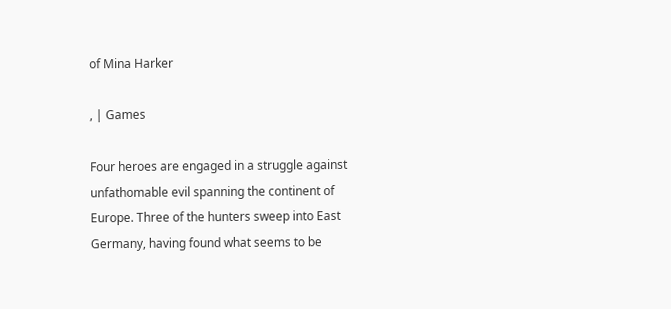of Mina Harker

, | Games

Four heroes are engaged in a struggle against unfathomable evil spanning the continent of Europe. Three of the hunters sweep into East Germany, having found what seems to be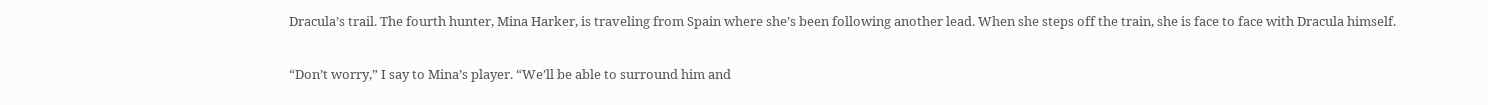Dracula’s trail. The fourth hunter, Mina Harker, is traveling from Spain where she’s been following another lead. When she steps off the train, she is face to face with Dracula himself.

“Don’t worry,” I say to Mina’s player. “We’ll be able to surround him and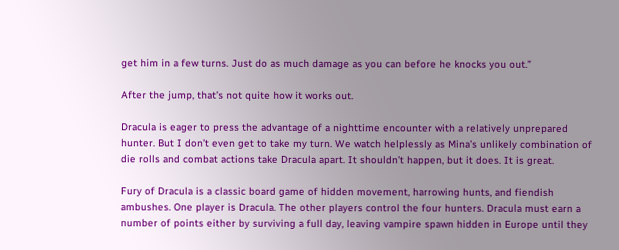get him in a few turns. Just do as much damage as you can before he knocks you out.”

After the jump, that’s not quite how it works out.

Dracula is eager to press the advantage of a nighttime encounter with a relatively unprepared hunter. But I don’t even get to take my turn. We watch helplessly as Mina’s unlikely combination of die rolls and combat actions take Dracula apart. It shouldn’t happen, but it does. It is great.

Fury of Dracula is a classic board game of hidden movement, harrowing hunts, and fiendish ambushes. One player is Dracula. The other players control the four hunters. Dracula must earn a number of points either by surviving a full day, leaving vampire spawn hidden in Europe until they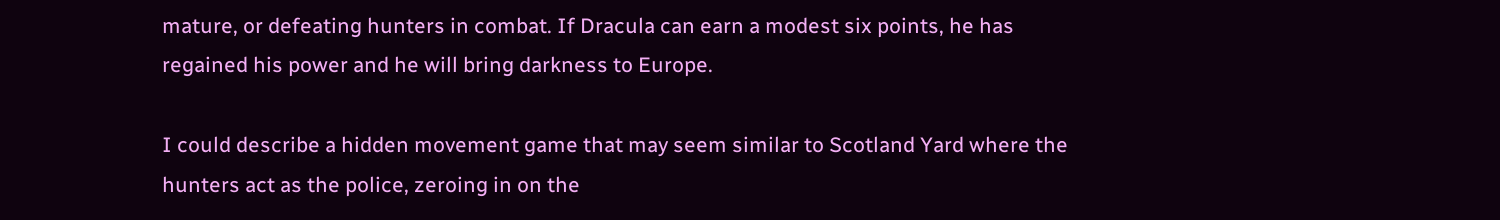mature, or defeating hunters in combat. If Dracula can earn a modest six points, he has regained his power and he will bring darkness to Europe.

I could describe a hidden movement game that may seem similar to Scotland Yard where the hunters act as the police, zeroing in on the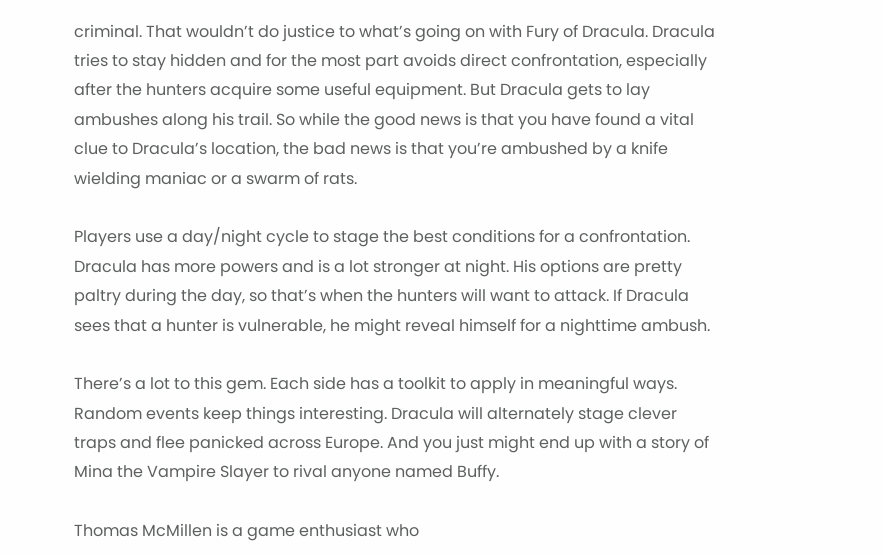criminal. That wouldn’t do justice to what’s going on with Fury of Dracula. Dracula tries to stay hidden and for the most part avoids direct confrontation, especially after the hunters acquire some useful equipment. But Dracula gets to lay ambushes along his trail. So while the good news is that you have found a vital clue to Dracula’s location, the bad news is that you’re ambushed by a knife wielding maniac or a swarm of rats.

Players use a day/night cycle to stage the best conditions for a confrontation. Dracula has more powers and is a lot stronger at night. His options are pretty paltry during the day, so that’s when the hunters will want to attack. If Dracula sees that a hunter is vulnerable, he might reveal himself for a nighttime ambush.

There’s a lot to this gem. Each side has a toolkit to apply in meaningful ways. Random events keep things interesting. Dracula will alternately stage clever traps and flee panicked across Europe. And you just might end up with a story of Mina the Vampire Slayer to rival anyone named Buffy.

Thomas McMillen is a game enthusiast who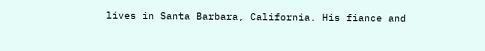lives in Santa Barbara, California. His fiance and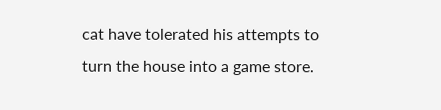cat have tolerated his attempts to turn the house into a game store.